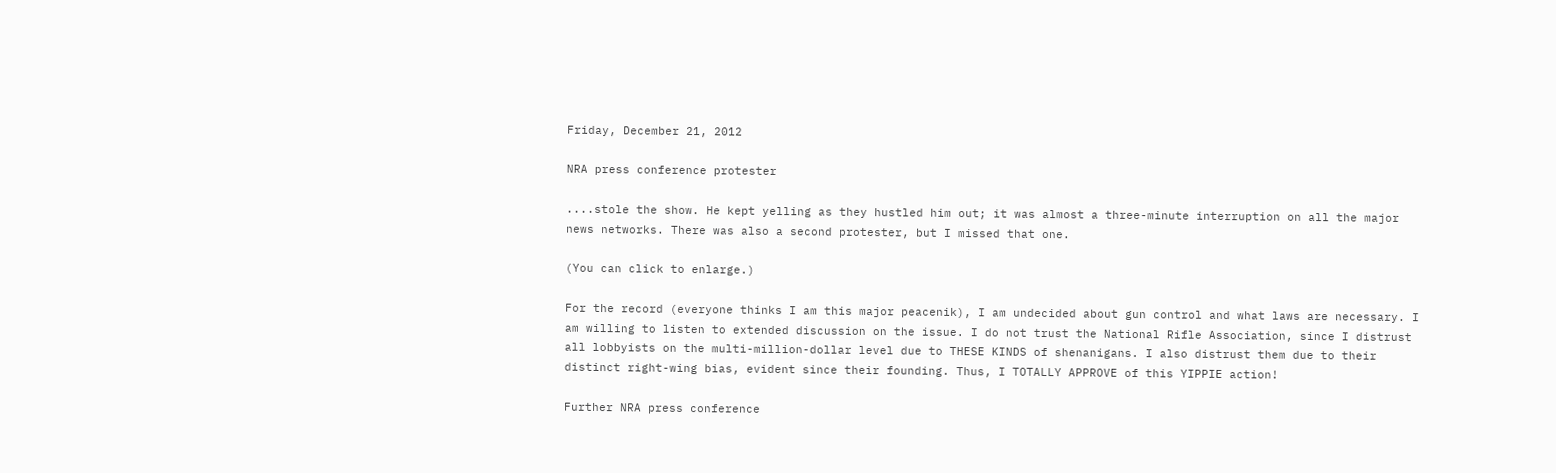Friday, December 21, 2012

NRA press conference protester

....stole the show. He kept yelling as they hustled him out; it was almost a three-minute interruption on all the major news networks. There was also a second protester, but I missed that one.

(You can click to enlarge.)

For the record (everyone thinks I am this major peacenik), I am undecided about gun control and what laws are necessary. I am willing to listen to extended discussion on the issue. I do not trust the National Rifle Association, since I distrust all lobbyists on the multi-million-dollar level due to THESE KINDS of shenanigans. I also distrust them due to their distinct right-wing bias, evident since their founding. Thus, I TOTALLY APPROVE of this YIPPIE action!

Further NRA press conference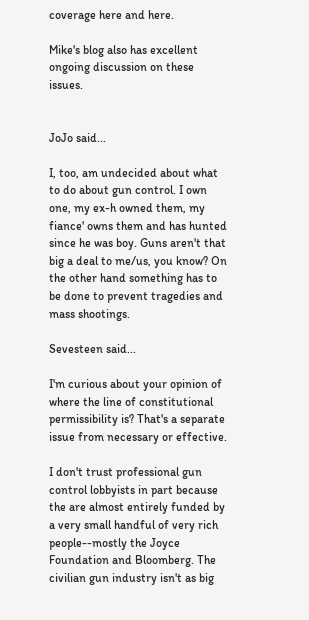coverage here and here.

Mike's blog also has excellent ongoing discussion on these issues.


JoJo said...

I, too, am undecided about what to do about gun control. I own one, my ex-h owned them, my fiance' owns them and has hunted since he was boy. Guns aren't that big a deal to me/us, you know? On the other hand something has to be done to prevent tragedies and mass shootings.

Sevesteen said...

I'm curious about your opinion of where the line of constitutional permissibility is? That's a separate issue from necessary or effective.

I don't trust professional gun control lobbyists in part because the are almost entirely funded by a very small handful of very rich people--mostly the Joyce Foundation and Bloomberg. The civilian gun industry isn't as big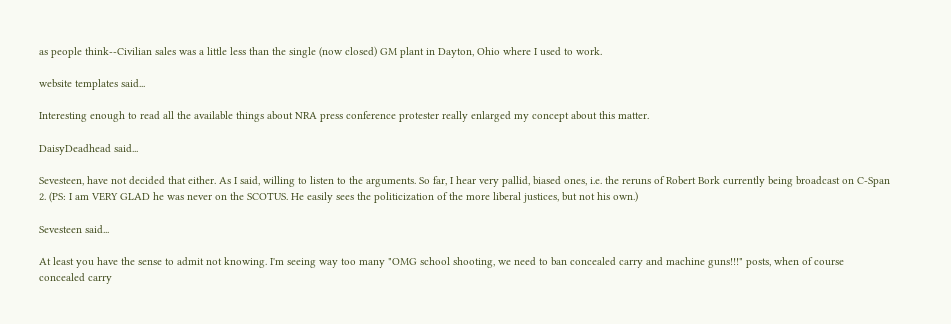as people think--Civilian sales was a little less than the single (now closed) GM plant in Dayton, Ohio where I used to work.

website templates said...

Interesting enough to read all the available things about NRA press conference protester really enlarged my concept about this matter.

DaisyDeadhead said...

Sevesteen, have not decided that either. As I said, willing to listen to the arguments. So far, I hear very pallid, biased ones, i.e. the reruns of Robert Bork currently being broadcast on C-Span 2. (PS: I am VERY GLAD he was never on the SCOTUS. He easily sees the politicization of the more liberal justices, but not his own.)

Sevesteen said...

At least you have the sense to admit not knowing. I'm seeing way too many "OMG school shooting, we need to ban concealed carry and machine guns!!!" posts, when of course concealed carry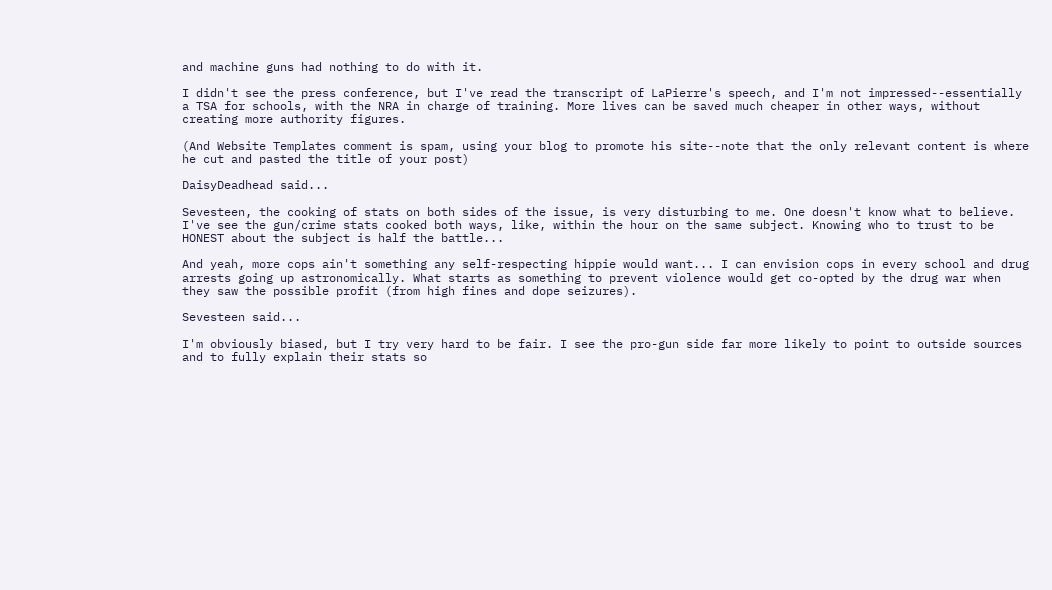and machine guns had nothing to do with it.

I didn't see the press conference, but I've read the transcript of LaPierre's speech, and I'm not impressed--essentially a TSA for schools, with the NRA in charge of training. More lives can be saved much cheaper in other ways, without creating more authority figures.

(And Website Templates comment is spam, using your blog to promote his site--note that the only relevant content is where he cut and pasted the title of your post)

DaisyDeadhead said...

Sevesteen, the cooking of stats on both sides of the issue, is very disturbing to me. One doesn't know what to believe. I've see the gun/crime stats cooked both ways, like, within the hour on the same subject. Knowing who to trust to be HONEST about the subject is half the battle...

And yeah, more cops ain't something any self-respecting hippie would want... I can envision cops in every school and drug arrests going up astronomically. What starts as something to prevent violence would get co-opted by the drug war when they saw the possible profit (from high fines and dope seizures).

Sevesteen said...

I'm obviously biased, but I try very hard to be fair. I see the pro-gun side far more likely to point to outside sources and to fully explain their stats so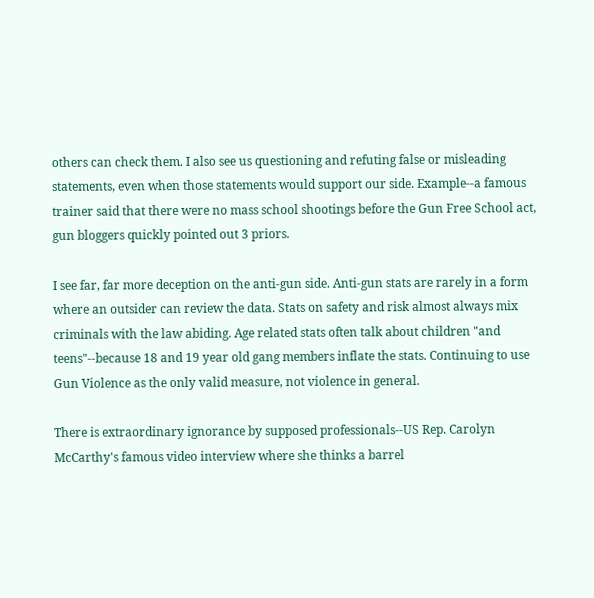others can check them. I also see us questioning and refuting false or misleading statements, even when those statements would support our side. Example--a famous trainer said that there were no mass school shootings before the Gun Free School act, gun bloggers quickly pointed out 3 priors.

I see far, far more deception on the anti-gun side. Anti-gun stats are rarely in a form where an outsider can review the data. Stats on safety and risk almost always mix criminals with the law abiding. Age related stats often talk about children "and teens"--because 18 and 19 year old gang members inflate the stats. Continuing to use Gun Violence as the only valid measure, not violence in general.

There is extraordinary ignorance by supposed professionals--US Rep. Carolyn McCarthy's famous video interview where she thinks a barrel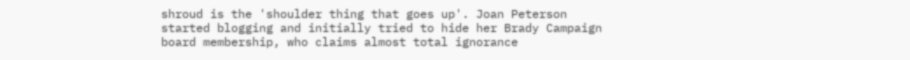shroud is the 'shoulder thing that goes up'. Joan Peterson started blogging and initially tried to hide her Brady Campaign board membership, who claims almost total ignorance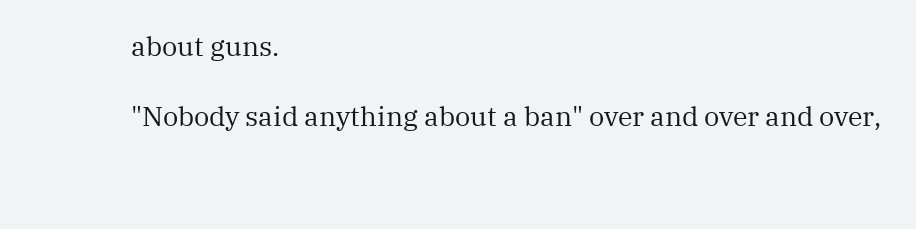about guns.

"Nobody said anything about a ban" over and over and over,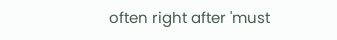often right after 'must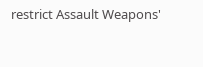restrict Assault Weapons'